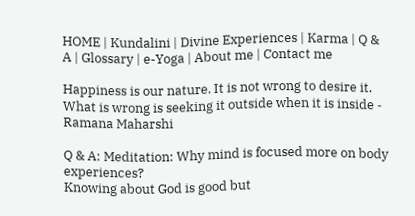HOME | Kundalini | Divine Experiences | Karma | Q & A | Glossary | e-Yoga | About me | Contact me

Happiness is our nature. It is not wrong to desire it. What is wrong is seeking it outside when it is inside - Ramana Maharshi

Q & A: Meditation: Why mind is focused more on body experiences?
Knowing about God is good but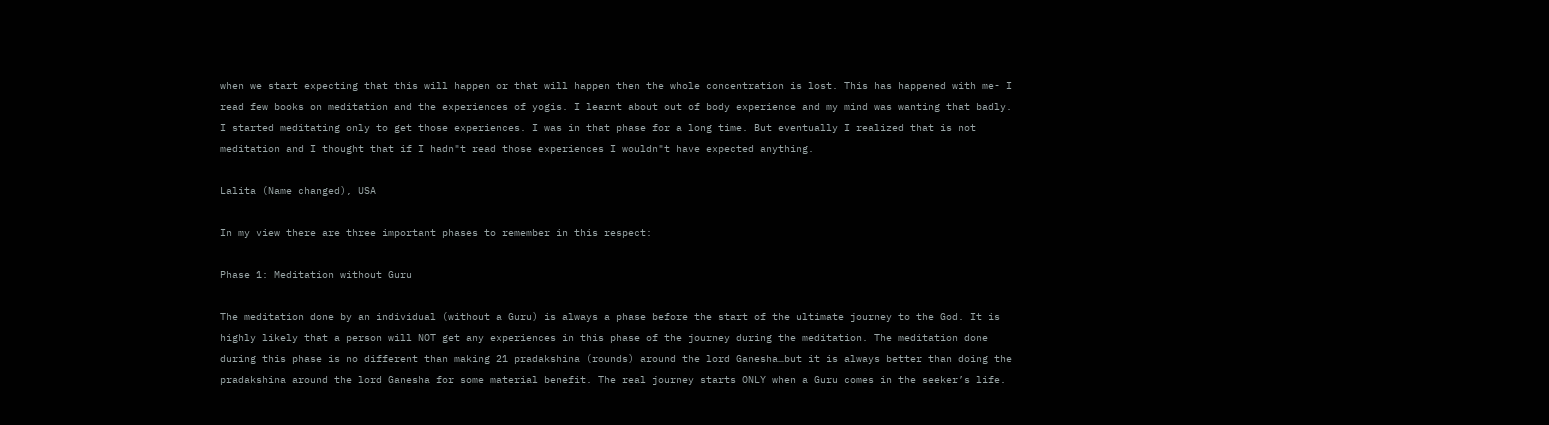when we start expecting that this will happen or that will happen then the whole concentration is lost. This has happened with me- I read few books on meditation and the experiences of yogis. I learnt about out of body experience and my mind was wanting that badly. I started meditating only to get those experiences. I was in that phase for a long time. But eventually I realized that is not meditation and I thought that if I hadn"t read those experiences I wouldn"t have expected anything.

Lalita (Name changed), USA

In my view there are three important phases to remember in this respect:

Phase 1: Meditation without Guru

The meditation done by an individual (without a Guru) is always a phase before the start of the ultimate journey to the God. It is highly likely that a person will NOT get any experiences in this phase of the journey during the meditation. The meditation done during this phase is no different than making 21 pradakshina (rounds) around the lord Ganesha…but it is always better than doing the pradakshina around the lord Ganesha for some material benefit. The real journey starts ONLY when a Guru comes in the seeker’s life.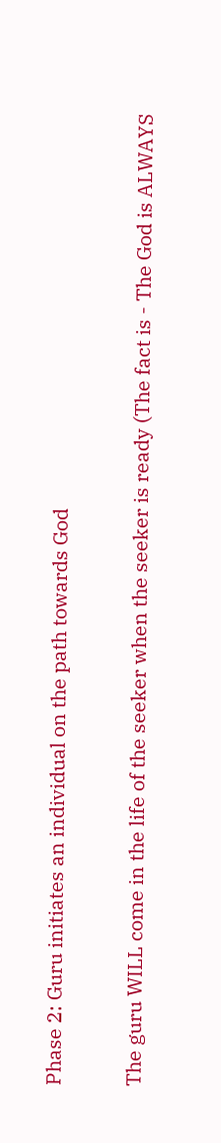Phase 2: Guru initiates an individual on the path towards God

The guru WILL come in the life of the seeker when the seeker is ready (The fact is - The God is ALWAYS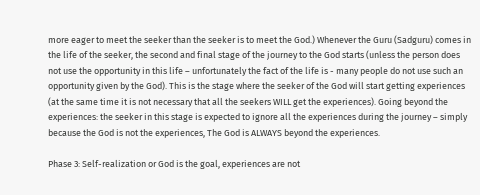more eager to meet the seeker than the seeker is to meet the God.) Whenever the Guru (Sadguru) comes in the life of the seeker, the second and final stage of the journey to the God starts (unless the person does not use the opportunity in this life – unfortunately the fact of the life is - many people do not use such an opportunity given by the God). This is the stage where the seeker of the God will start getting experiences (at the same time it is not necessary that all the seekers WILL get the experiences). Going beyond the experiences: the seeker in this stage is expected to ignore all the experiences during the journey – simply because the God is not the experiences, The God is ALWAYS beyond the experiences.

Phase 3: Self-realization or God is the goal, experiences are not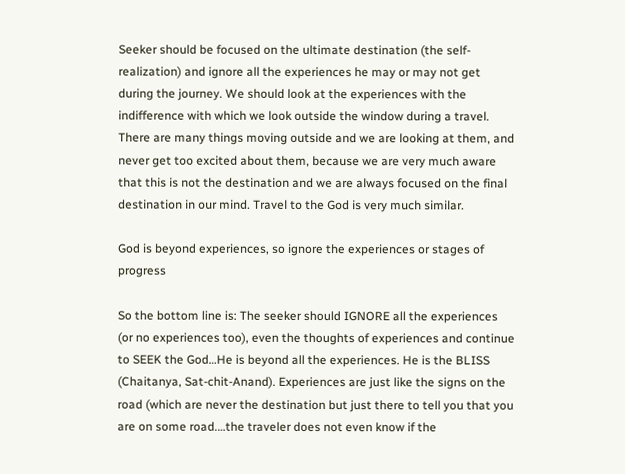Seeker should be focused on the ultimate destination (the self-realization) and ignore all the experiences he may or may not get during the journey. We should look at the experiences with the indifference with which we look outside the window during a travel. There are many things moving outside and we are looking at them, and never get too excited about them, because we are very much aware that this is not the destination and we are always focused on the final destination in our mind. Travel to the God is very much similar.

God is beyond experiences, so ignore the experiences or stages of progress

So the bottom line is: The seeker should IGNORE all the experiences (or no experiences too), even the thoughts of experiences and continue to SEEK the God…He is beyond all the experiences. He is the BLISS (Chaitanya, Sat-chit-Anand). Experiences are just like the signs on the road (which are never the destination but just there to tell you that you are on some road.…the traveler does not even know if the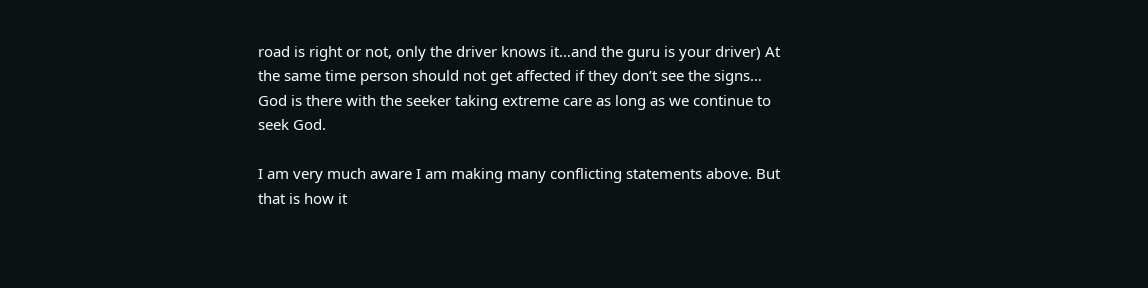road is right or not, only the driver knows it…and the guru is your driver) At the same time person should not get affected if they don’t see the signs… God is there with the seeker taking extreme care as long as we continue to seek God.

I am very much aware I am making many conflicting statements above. But that is how it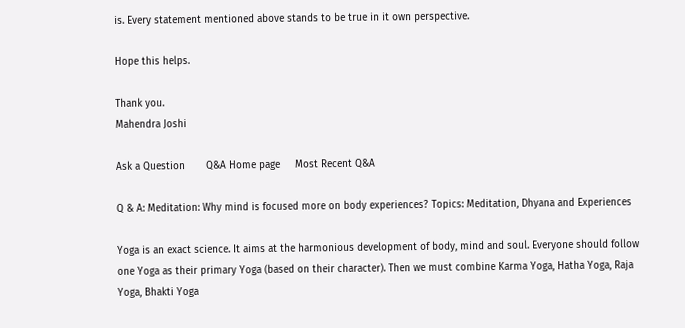is. Every statement mentioned above stands to be true in it own perspective.

Hope this helps.

Thank you.
Mahendra Joshi

Ask a Question       Q&A Home page     Most Recent Q&A

Q & A: Meditation: Why mind is focused more on body experiences? Topics: Meditation, Dhyana and Experiences

Yoga is an exact science. It aims at the harmonious development of body, mind and soul. Everyone should follow one Yoga as their primary Yoga (based on their character). Then we must combine Karma Yoga, Hatha Yoga, Raja Yoga, Bhakti Yoga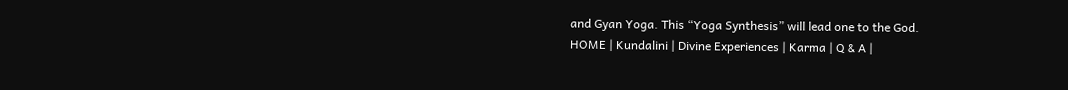and Gyan Yoga. This “Yoga Synthesis” will lead one to the God.
HOME | Kundalini | Divine Experiences | Karma | Q & A |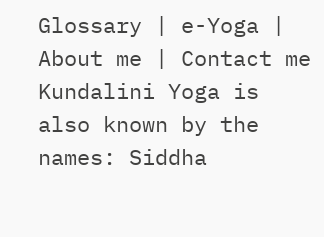Glossary | e-Yoga | About me | Contact me
Kundalini Yoga is also known by the names: Siddha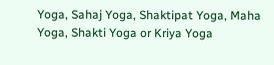Yoga, Sahaj Yoga, Shaktipat Yoga, Maha Yoga, Shakti Yoga or Kriya Yoga